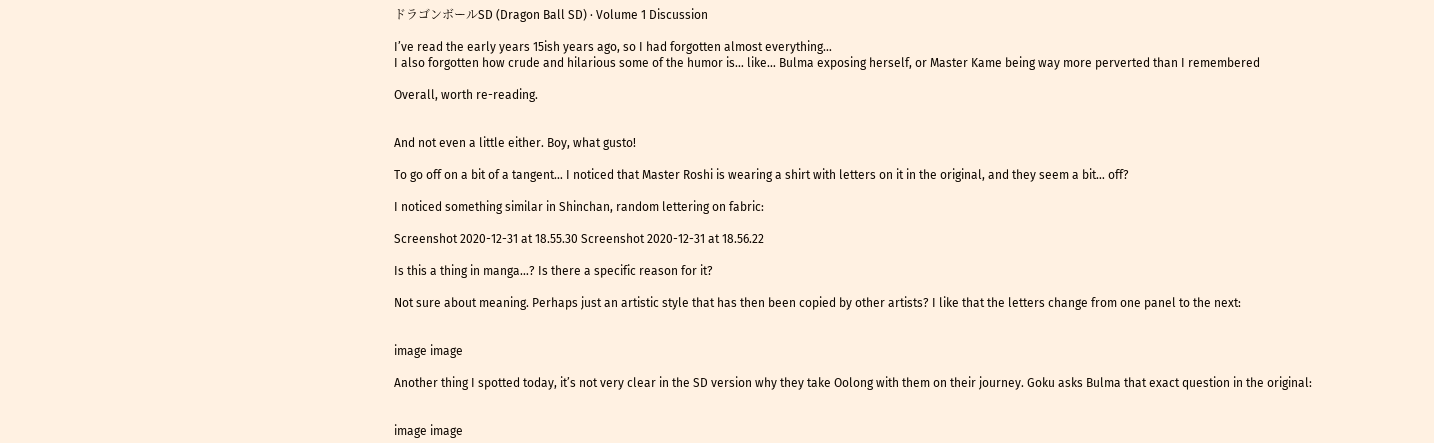ドラゴンボールSD (Dragon Ball SD) · Volume 1 Discussion

I’ve read the early years 15ish years ago, so I had forgotten almost everything…
I also forgotten how crude and hilarious some of the humor is… like… Bulma exposing herself, or Master Kame being way more perverted than I remembered

Overall, worth re-reading.


And not even a little either. Boy, what gusto!

To go off on a bit of a tangent… I noticed that Master Roshi is wearing a shirt with letters on it in the original, and they seem a bit… off?

I noticed something similar in Shinchan, random lettering on fabric:

Screenshot 2020-12-31 at 18.55.30 Screenshot 2020-12-31 at 18.56.22

Is this a thing in manga…? Is there a specific reason for it?

Not sure about meaning. Perhaps just an artistic style that has then been copied by other artists? I like that the letters change from one panel to the next:


image image

Another thing I spotted today, it’s not very clear in the SD version why they take Oolong with them on their journey. Goku asks Bulma that exact question in the original:


image image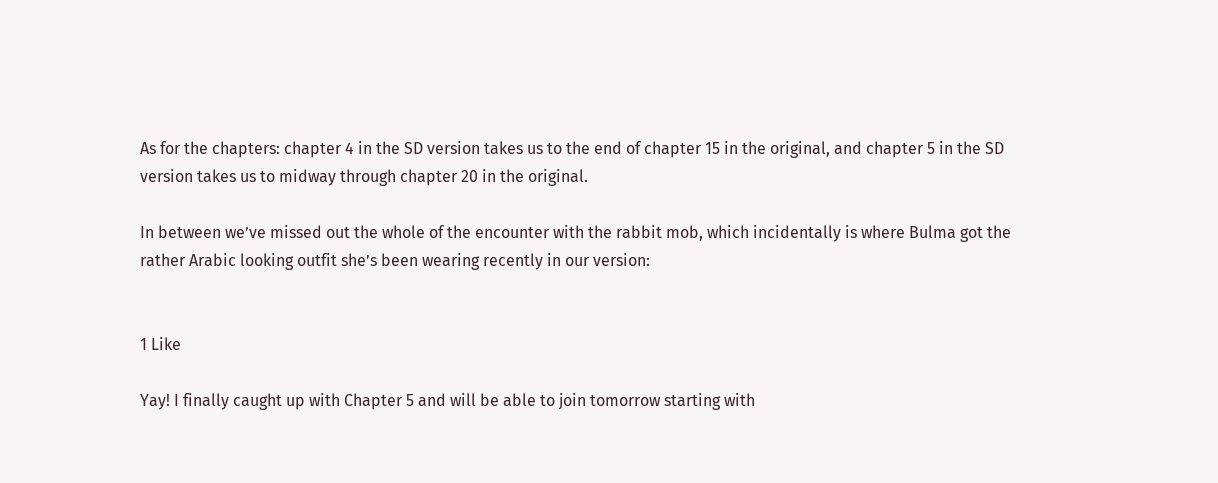As for the chapters: chapter 4 in the SD version takes us to the end of chapter 15 in the original, and chapter 5 in the SD version takes us to midway through chapter 20 in the original.

In between we’ve missed out the whole of the encounter with the rabbit mob, which incidentally is where Bulma got the rather Arabic looking outfit she’s been wearing recently in our version:


1 Like

Yay! I finally caught up with Chapter 5 and will be able to join tomorrow starting with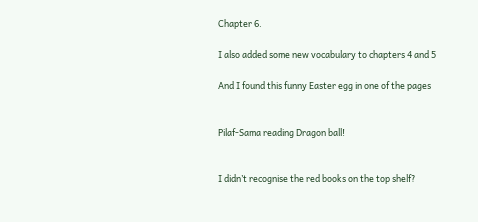Chapter 6.

I also added some new vocabulary to chapters 4 and 5

And I found this funny Easter egg in one of the pages


Pilaf-Sama reading Dragon ball!


I didn’t recognise the red books on the top shelf?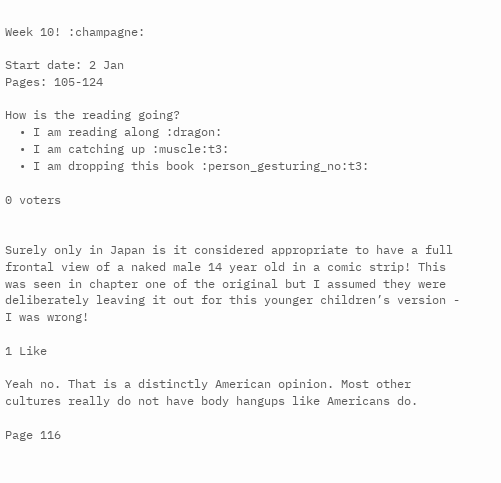Week 10! :champagne:

Start date: 2 Jan
Pages: 105-124

How is the reading going?
  • I am reading along :dragon:
  • I am catching up :muscle:t3:
  • I am dropping this book :person_gesturing_no:t3:

0 voters


Surely only in Japan is it considered appropriate to have a full frontal view of a naked male 14 year old in a comic strip! This was seen in chapter one of the original but I assumed they were deliberately leaving it out for this younger children’s version - I was wrong!

1 Like

Yeah no. That is a distinctly American opinion. Most other cultures really do not have body hangups like Americans do.

Page 116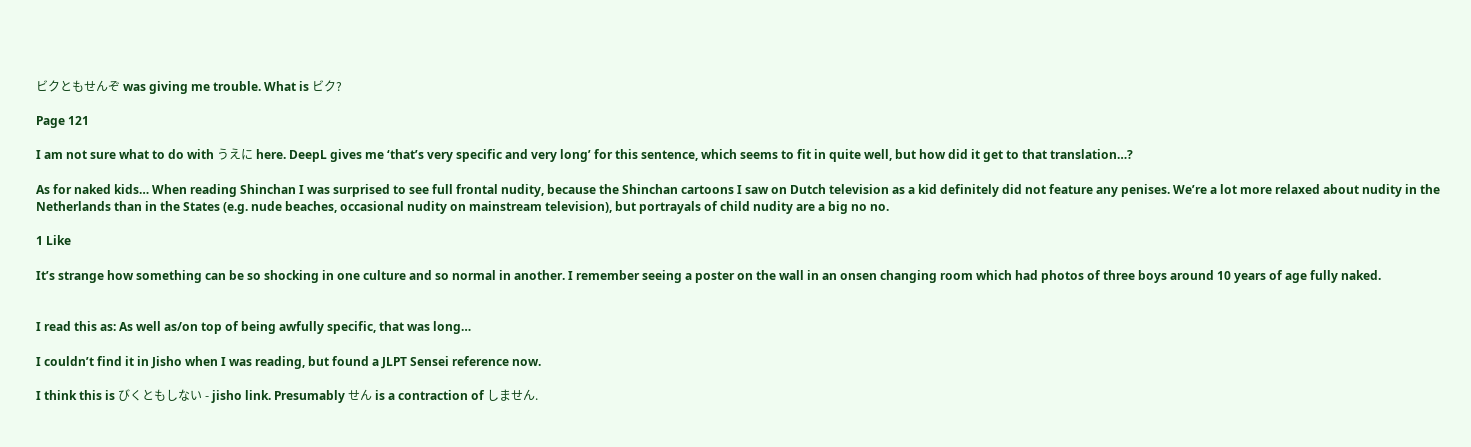ビクともせんぞ was giving me trouble. What is ビク?

Page 121

I am not sure what to do with うえに here. DeepL gives me ‘that’s very specific and very long’ for this sentence, which seems to fit in quite well, but how did it get to that translation…?

As for naked kids… When reading Shinchan I was surprised to see full frontal nudity, because the Shinchan cartoons I saw on Dutch television as a kid definitely did not feature any penises. We’re a lot more relaxed about nudity in the Netherlands than in the States (e.g. nude beaches, occasional nudity on mainstream television), but portrayals of child nudity are a big no no.

1 Like

It’s strange how something can be so shocking in one culture and so normal in another. I remember seeing a poster on the wall in an onsen changing room which had photos of three boys around 10 years of age fully naked.


I read this as: As well as/on top of being awfully specific, that was long…

I couldn’t find it in Jisho when I was reading, but found a JLPT Sensei reference now.

I think this is びくともしない - jisho link. Presumably せん is a contraction of しません.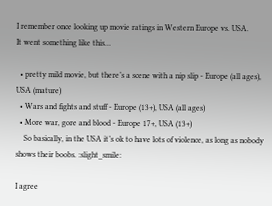I remember once looking up movie ratings in Western Europe vs. USA.
It went something like this…

  • pretty mild movie, but there’s a scene with a nip slip - Europe (all ages), USA (mature)
  • Wars and fights and stuff - Europe (13+), USA (all ages)
  • More war, gore and blood - Europe 17+, USA (13+)
    So basically, in the USA it’s ok to have lots of violence, as long as nobody shows their boobs. :slight_smile:

I agree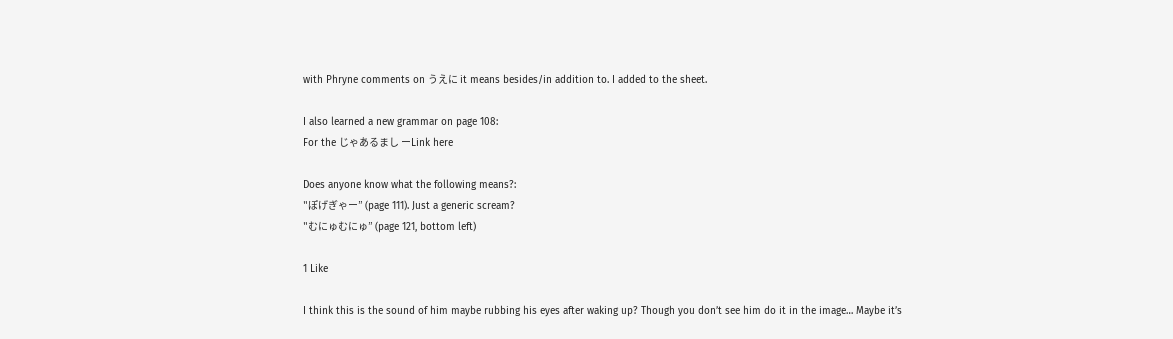with Phryne comments on うえに it means besides/in addition to. I added to the sheet.

I also learned a new grammar on page 108:
For the じゃあるまし ーLink here

Does anyone know what the following means?:
"ぽげぎゃー” (page 111). Just a generic scream?
"むにゅむにゅ” (page 121, bottom left)

1 Like

I think this is the sound of him maybe rubbing his eyes after waking up? Though you don’t see him do it in the image… Maybe it’s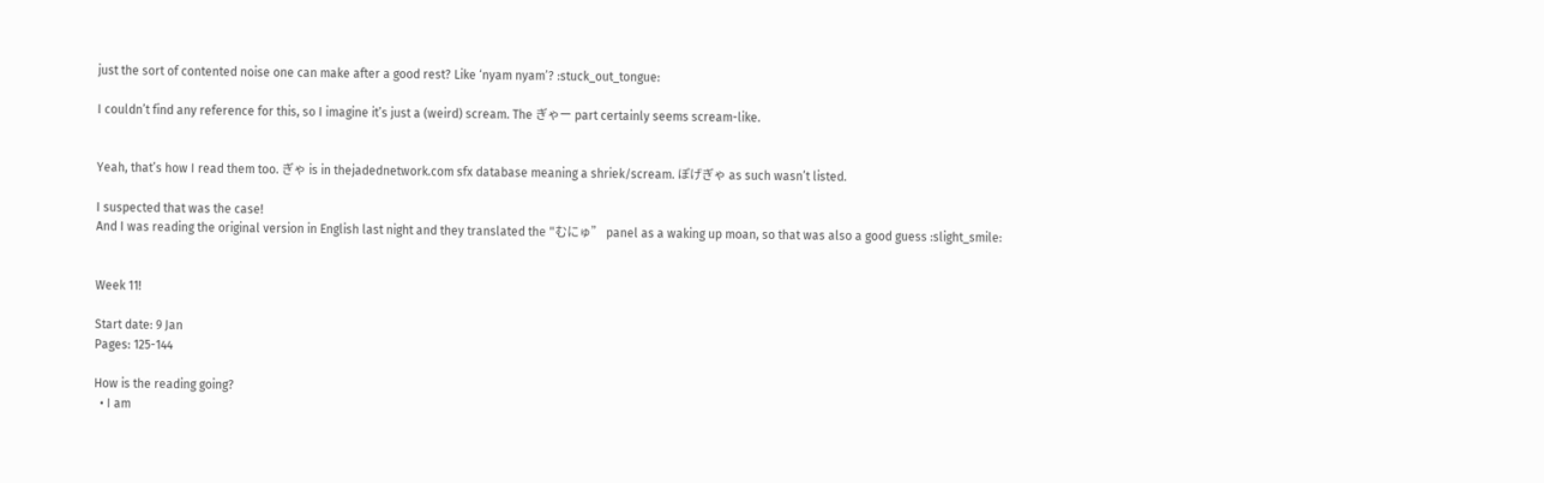just the sort of contented noise one can make after a good rest? Like ‘nyam nyam’? :stuck_out_tongue:

I couldn’t find any reference for this, so I imagine it’s just a (weird) scream. The ぎゃー part certainly seems scream-like.


Yeah, that’s how I read them too. ぎゃ is in thejadednetwork.com sfx database meaning a shriek/scream. ぽげぎゃ as such wasn’t listed.

I suspected that was the case!
And I was reading the original version in English last night and they translated the "むにゅ” panel as a waking up moan, so that was also a good guess :slight_smile:


Week 11!

Start date: 9 Jan
Pages: 125-144

How is the reading going?
  • I am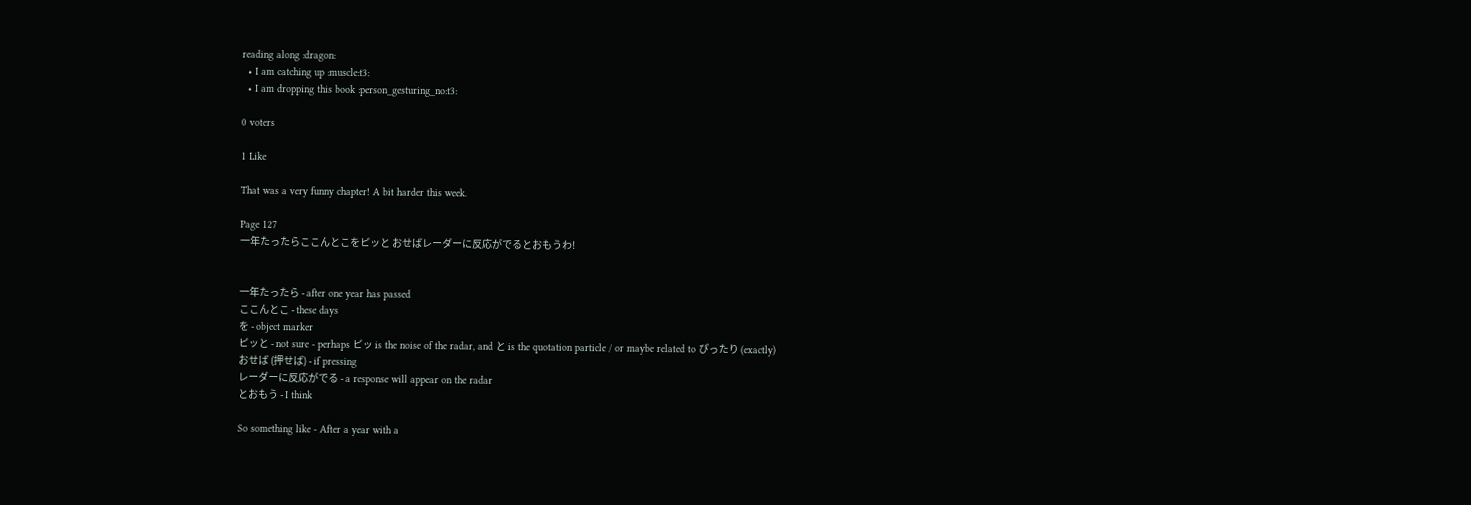reading along :dragon:
  • I am catching up :muscle:t3:
  • I am dropping this book :person_gesturing_no:t3:

0 voters

1 Like

That was a very funny chapter! A bit harder this week.

Page 127
一年たったらここんとこをピッと おせばレーダーに反応がでるとおもうわ!


一年たったら - after one year has passed
ここんとこ - these days
を - object marker
ピッと - not sure - perhaps ピッ is the noise of the radar, and と is the quotation particle / or maybe related to ぴったり (exactly)
おせば (押せば) - if pressing
レーダーに反応がでる - a response will appear on the radar
とおもう - I think

So something like - After a year with a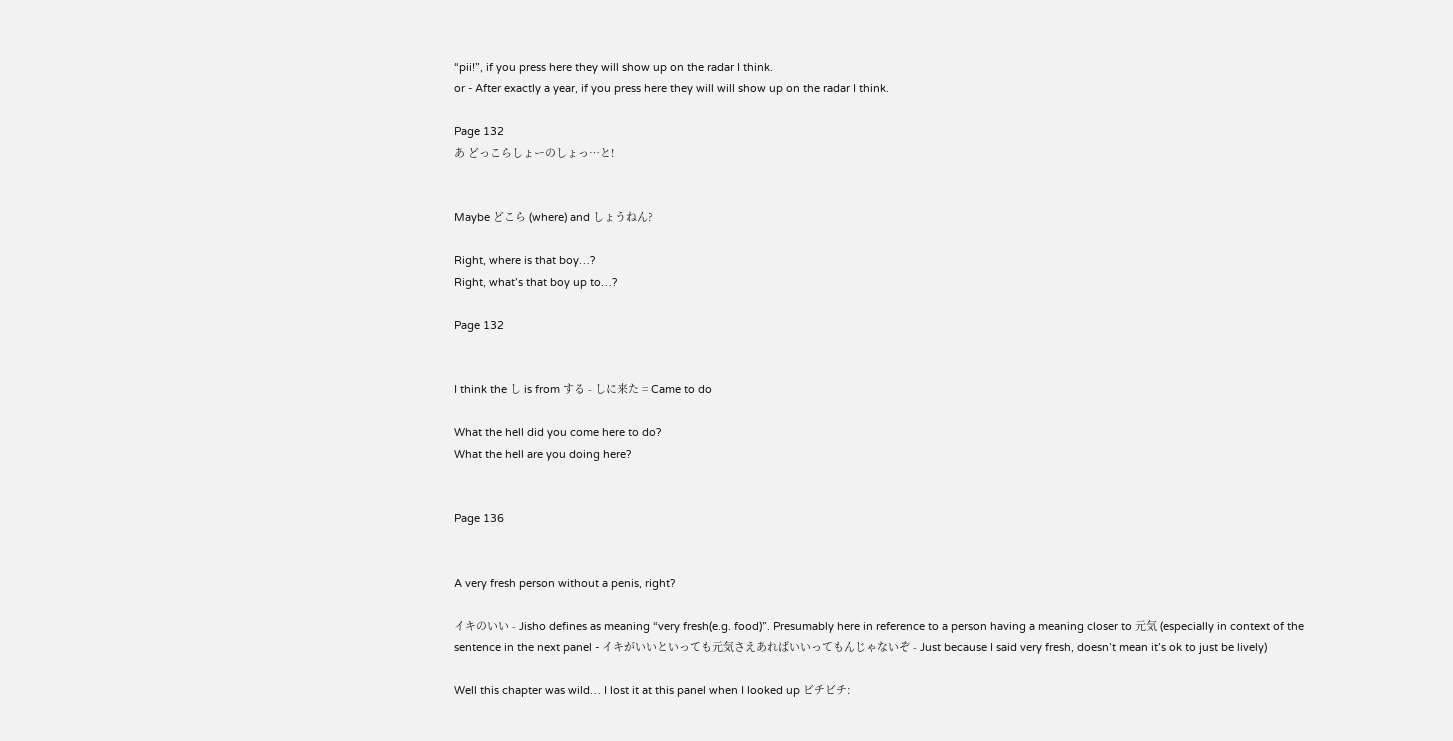“pii!”, if you press here they will show up on the radar I think.
or - After exactly a year, if you press here they will will show up on the radar I think.

Page 132
あ どっこらしょーのしょっ…と!


Maybe どこら (where) and しょうねん?

Right, where is that boy…?
Right, what’s that boy up to…?

Page 132


I think the し is from する - しに来た = Came to do

What the hell did you come here to do?
What the hell are you doing here?


Page 136


A very fresh person without a penis, right?

イキのいい - Jisho defines as meaning “very fresh(e.g. food)”. Presumably here in reference to a person having a meaning closer to 元気 (especially in context of the sentence in the next panel - イキがいいといっても元気さえあればいいってもんじゃないぞ - Just because I said very fresh, doesn’t mean it’s ok to just be lively)

Well this chapter was wild… I lost it at this panel when I looked up ビチビチ: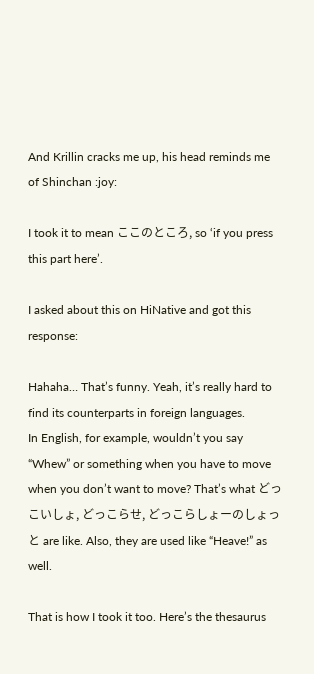And Krillin cracks me up, his head reminds me of Shinchan :joy:

I took it to mean ここのところ, so ‘if you press this part here’.

I asked about this on HiNative and got this response:

Hahaha… That’s funny. Yeah, it’s really hard to find its counterparts in foreign languages.
In English, for example, wouldn’t you say “Whew” or something when you have to move when you don’t want to move? That’s what どっこいしょ, どっこらせ, どっこらしょーのしょっと are like. Also, they are used like “Heave!” as well.

That is how I took it too. Here’s the thesaurus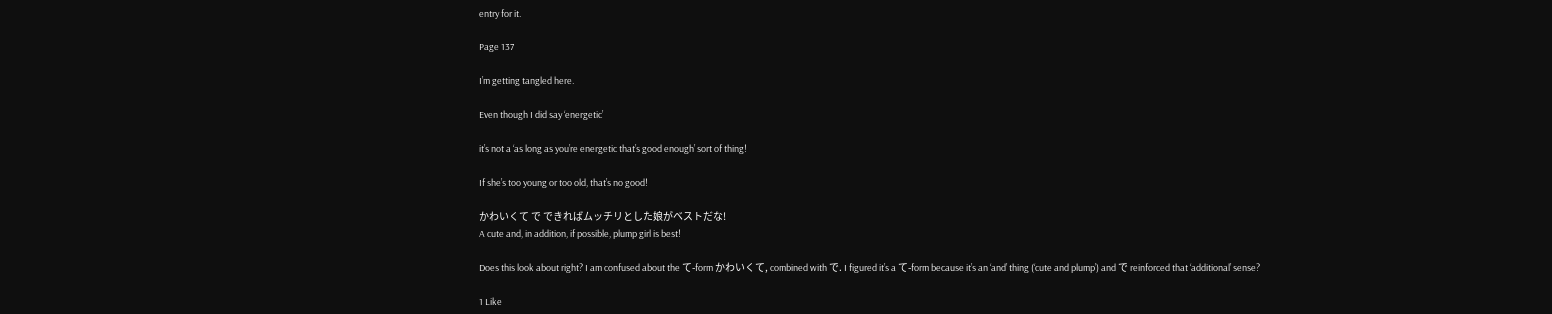entry for it.

Page 137

I’m getting tangled here.

Even though I did say ‘energetic’

it’s not a ‘as long as you’re energetic that’s good enough’ sort of thing!

If she’s too young or too old, that’s no good!

かわいくて で できればムッチリとした娘がベストだな!
A cute and, in addition, if possible, plump girl is best!

Does this look about right? I am confused about the て-form かわいくて, combined with で. I figured it’s a て-form because it’s an ‘and’ thing (‘cute and plump’) and で reinforced that ‘additional’ sense?

1 Like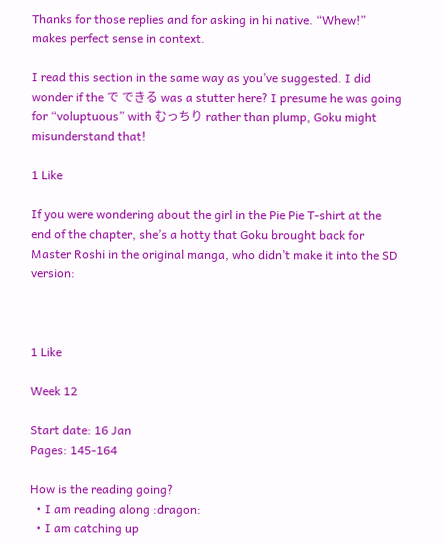Thanks for those replies and for asking in hi native. “Whew!” makes perfect sense in context.

I read this section in the same way as you’ve suggested. I did wonder if the で できる was a stutter here? I presume he was going for “voluptuous” with むっちり rather than plump, Goku might misunderstand that!

1 Like

If you were wondering about the girl in the Pie Pie T-shirt at the end of the chapter, she’s a hotty that Goku brought back for Master Roshi in the original manga, who didn’t make it into the SD version:



1 Like

Week 12

Start date: 16 Jan
Pages: 145-164

How is the reading going?
  • I am reading along :dragon:
  • I am catching up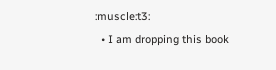:muscle:t3:
  • I am dropping this book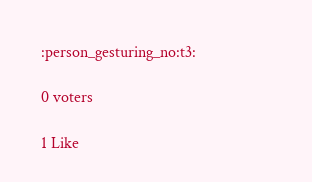:person_gesturing_no:t3:

0 voters

1 Like